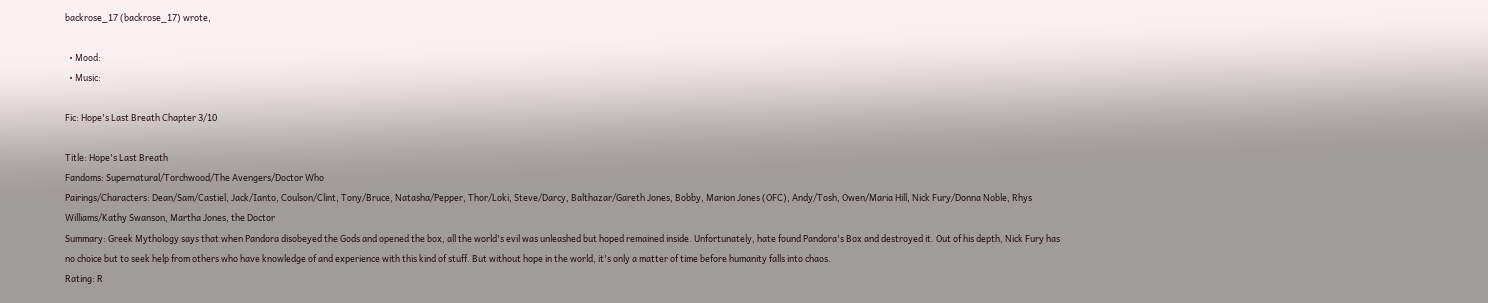backrose_17 (backrose_17) wrote,

  • Mood:
  • Music:

Fic: Hope's Last Breath Chapter 3/10

Title: Hope's Last Breath
Fandoms: Supernatural/Torchwood/The Avengers/Doctor Who
Pairings/Characters: Dean/Sam/Castiel, Jack/Ianto, Coulson/Clint, Tony/Bruce, Natasha/Pepper, Thor/Loki, Steve/Darcy, Balthazar/Gareth Jones, Bobby, Marion Jones (OFC), Andy/Tosh, Owen/Maria Hill, Nick Fury/Donna Noble, Rhys Williams/Kathy Swanson, Martha Jones, the Doctor
Summary: Greek Mythology says that when Pandora disobeyed the Gods and opened the box, all the world's evil was unleashed but hoped remained inside. Unfortunately, hate found Pandora's Box and destroyed it. Out of his depth, Nick Fury has no choice but to seek help from others who have knowledge of and experience with this kind of stuff. But without hope in the world, it's only a matter of time before humanity falls into chaos.
Rating: R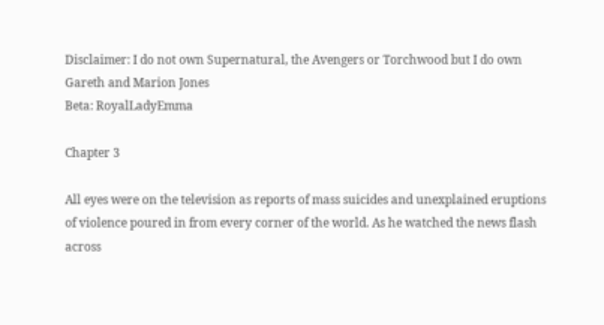Disclaimer: I do not own Supernatural, the Avengers or Torchwood but I do own Gareth and Marion Jones
Beta: RoyalLadyEmma

Chapter 3

All eyes were on the television as reports of mass suicides and unexplained eruptions of violence poured in from every corner of the world. As he watched the news flash across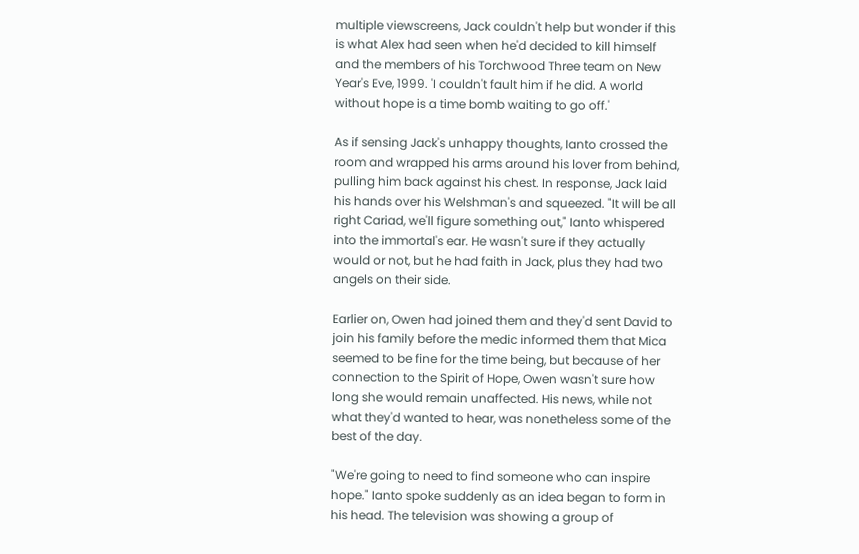multiple viewscreens, Jack couldn't help but wonder if this is what Alex had seen when he'd decided to kill himself and the members of his Torchwood Three team on New Year's Eve, 1999. 'I couldn't fault him if he did. A world without hope is a time bomb waiting to go off.'

As if sensing Jack's unhappy thoughts, Ianto crossed the room and wrapped his arms around his lover from behind, pulling him back against his chest. In response, Jack laid his hands over his Welshman's and squeezed. "It will be all right Cariad, we'll figure something out," Ianto whispered into the immortal's ear. He wasn't sure if they actually would or not, but he had faith in Jack, plus they had two angels on their side.

Earlier on, Owen had joined them and they'd sent David to join his family before the medic informed them that Mica seemed to be fine for the time being, but because of her connection to the Spirit of Hope, Owen wasn't sure how long she would remain unaffected. His news, while not what they'd wanted to hear, was nonetheless some of the best of the day.

"We're going to need to find someone who can inspire hope." Ianto spoke suddenly as an idea began to form in his head. The television was showing a group of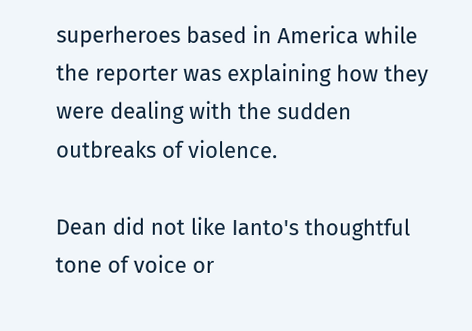superheroes based in America while the reporter was explaining how they were dealing with the sudden outbreaks of violence.

Dean did not like Ianto's thoughtful tone of voice or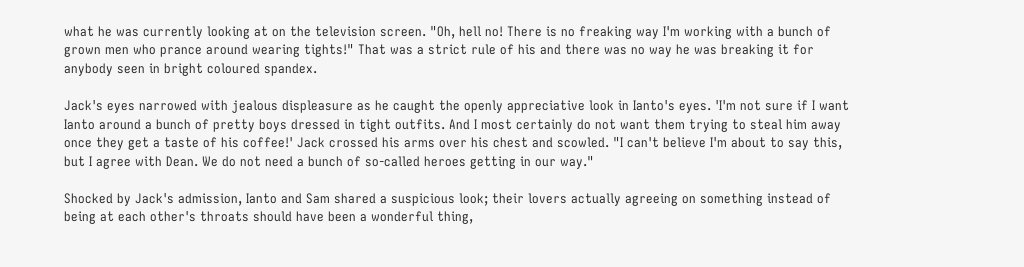what he was currently looking at on the television screen. "Oh, hell no! There is no freaking way I'm working with a bunch of grown men who prance around wearing tights!" That was a strict rule of his and there was no way he was breaking it for anybody seen in bright coloured spandex.

Jack's eyes narrowed with jealous displeasure as he caught the openly appreciative look in Ianto's eyes. 'I'm not sure if I want Ianto around a bunch of pretty boys dressed in tight outfits. And I most certainly do not want them trying to steal him away once they get a taste of his coffee!' Jack crossed his arms over his chest and scowled. "I can't believe I'm about to say this, but I agree with Dean. We do not need a bunch of so-called heroes getting in our way."

Shocked by Jack's admission, Ianto and Sam shared a suspicious look; their lovers actually agreeing on something instead of being at each other's throats should have been a wonderful thing,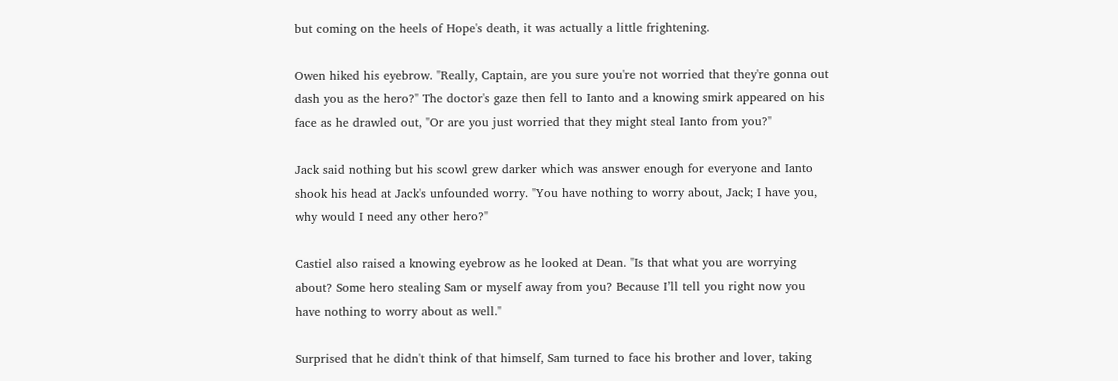but coming on the heels of Hope's death, it was actually a little frightening.

Owen hiked his eyebrow. "Really, Captain, are you sure you're not worried that they're gonna out dash you as the hero?" The doctor's gaze then fell to Ianto and a knowing smirk appeared on his face as he drawled out, "Or are you just worried that they might steal Ianto from you?"

Jack said nothing but his scowl grew darker which was answer enough for everyone and Ianto shook his head at Jack's unfounded worry. "You have nothing to worry about, Jack; I have you, why would I need any other hero?"

Castiel also raised a knowing eyebrow as he looked at Dean. "Is that what you are worrying about? Some hero stealing Sam or myself away from you? Because I’ll tell you right now you have nothing to worry about as well."

Surprised that he didn't think of that himself, Sam turned to face his brother and lover, taking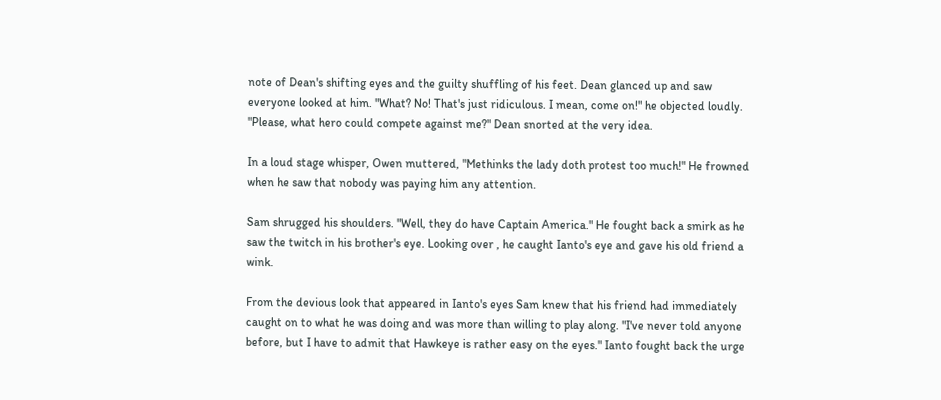note of Dean's shifting eyes and the guilty shuffling of his feet. Dean glanced up and saw everyone looked at him. "What? No! That's just ridiculous. I mean, come on!" he objected loudly. "Please, what hero could compete against me?" Dean snorted at the very idea.

In a loud stage whisper, Owen muttered, "Methinks the lady doth protest too much!" He frowned when he saw that nobody was paying him any attention.

Sam shrugged his shoulders. "Well, they do have Captain America." He fought back a smirk as he saw the twitch in his brother's eye. Looking over , he caught Ianto's eye and gave his old friend a wink.

From the devious look that appeared in Ianto's eyes Sam knew that his friend had immediately caught on to what he was doing and was more than willing to play along. "I've never told anyone before, but I have to admit that Hawkeye is rather easy on the eyes." Ianto fought back the urge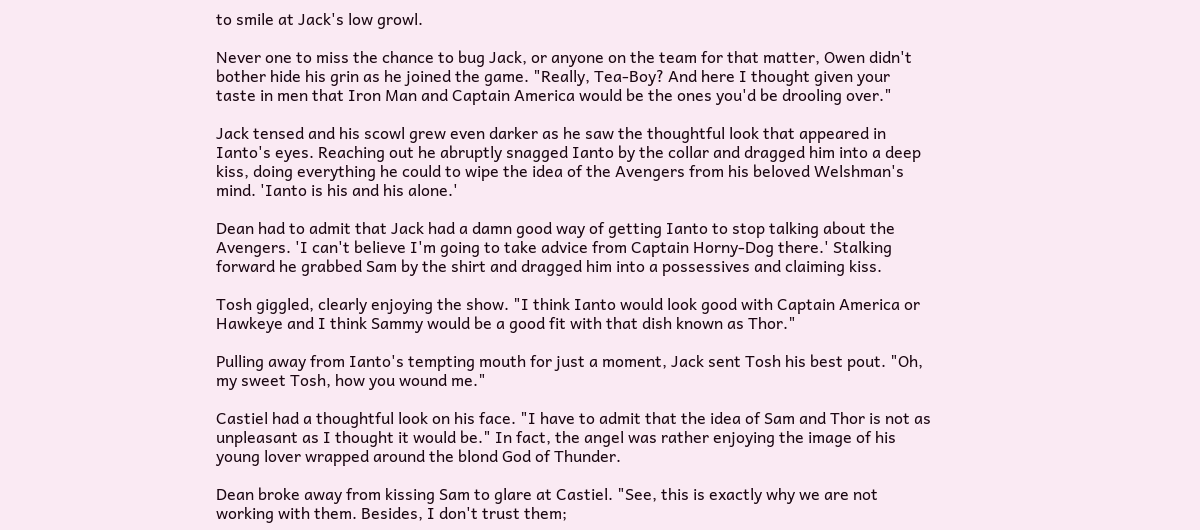to smile at Jack's low growl.

Never one to miss the chance to bug Jack, or anyone on the team for that matter, Owen didn't bother hide his grin as he joined the game. "Really, Tea-Boy? And here I thought given your taste in men that Iron Man and Captain America would be the ones you'd be drooling over."

Jack tensed and his scowl grew even darker as he saw the thoughtful look that appeared in Ianto's eyes. Reaching out he abruptly snagged Ianto by the collar and dragged him into a deep kiss, doing everything he could to wipe the idea of the Avengers from his beloved Welshman's mind. 'Ianto is his and his alone.'

Dean had to admit that Jack had a damn good way of getting Ianto to stop talking about the Avengers. 'I can't believe I'm going to take advice from Captain Horny-Dog there.' Stalking forward he grabbed Sam by the shirt and dragged him into a possessives and claiming kiss.

Tosh giggled, clearly enjoying the show. "I think Ianto would look good with Captain America or Hawkeye and I think Sammy would be a good fit with that dish known as Thor."

Pulling away from Ianto's tempting mouth for just a moment, Jack sent Tosh his best pout. "Oh, my sweet Tosh, how you wound me."

Castiel had a thoughtful look on his face. "I have to admit that the idea of Sam and Thor is not as unpleasant as I thought it would be." In fact, the angel was rather enjoying the image of his young lover wrapped around the blond God of Thunder.

Dean broke away from kissing Sam to glare at Castiel. "See, this is exactly why we are not working with them. Besides, I don't trust them;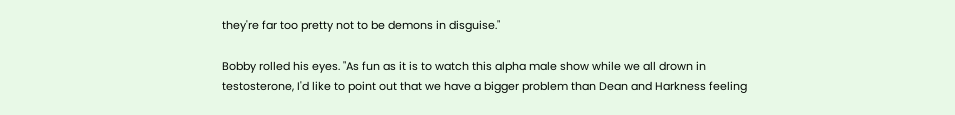they're far too pretty not to be demons in disguise."

Bobby rolled his eyes. "As fun as it is to watch this alpha male show while we all drown in testosterone, I'd like to point out that we have a bigger problem than Dean and Harkness feeling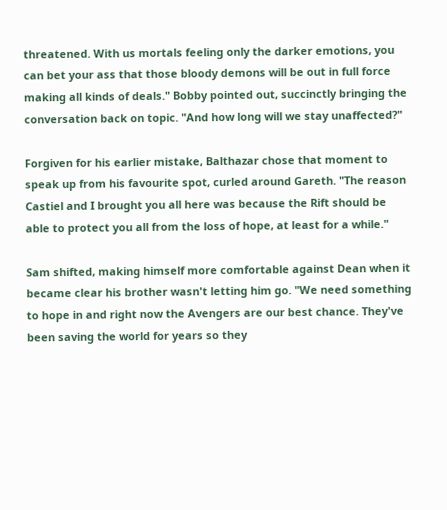threatened. With us mortals feeling only the darker emotions, you can bet your ass that those bloody demons will be out in full force making all kinds of deals." Bobby pointed out, succinctly bringing the conversation back on topic. "And how long will we stay unaffected?"

Forgiven for his earlier mistake, Balthazar chose that moment to speak up from his favourite spot, curled around Gareth. "The reason Castiel and I brought you all here was because the Rift should be able to protect you all from the loss of hope, at least for a while."

Sam shifted, making himself more comfortable against Dean when it became clear his brother wasn't letting him go. "We need something to hope in and right now the Avengers are our best chance. They've been saving the world for years so they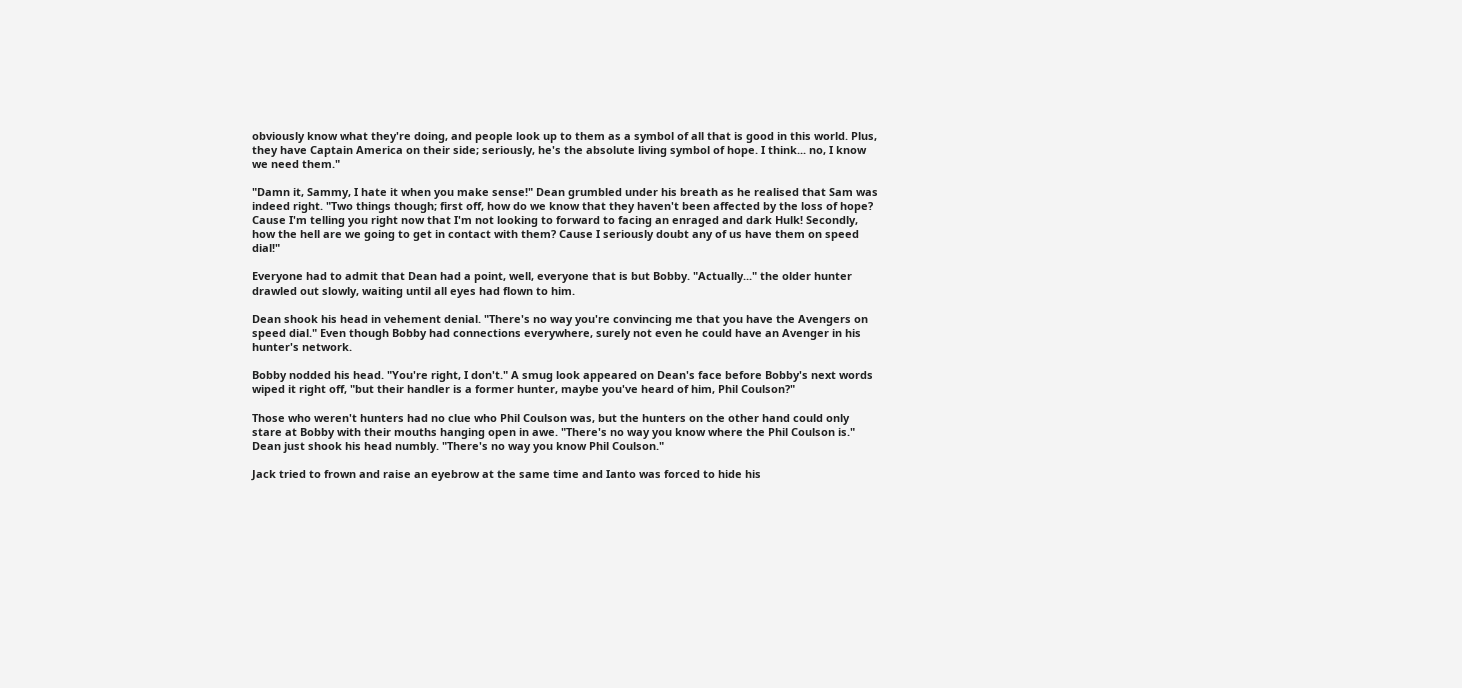obviously know what they're doing, and people look up to them as a symbol of all that is good in this world. Plus, they have Captain America on their side; seriously, he's the absolute living symbol of hope. I think... no, I know we need them."

"Damn it, Sammy, I hate it when you make sense!" Dean grumbled under his breath as he realised that Sam was indeed right. "Two things though; first off, how do we know that they haven't been affected by the loss of hope? Cause I'm telling you right now that I'm not looking to forward to facing an enraged and dark Hulk! Secondly, how the hell are we going to get in contact with them? Cause I seriously doubt any of us have them on speed dial!"

Everyone had to admit that Dean had a point, well, everyone that is but Bobby. "Actually..." the older hunter drawled out slowly, waiting until all eyes had flown to him.

Dean shook his head in vehement denial. "There's no way you're convincing me that you have the Avengers on speed dial." Even though Bobby had connections everywhere, surely not even he could have an Avenger in his hunter's network.

Bobby nodded his head. "You're right, I don't." A smug look appeared on Dean's face before Bobby's next words wiped it right off, "but their handler is a former hunter, maybe you've heard of him, Phil Coulson?"

Those who weren't hunters had no clue who Phil Coulson was, but the hunters on the other hand could only stare at Bobby with their mouths hanging open in awe. "There's no way you know where the Phil Coulson is." Dean just shook his head numbly. "There's no way you know Phil Coulson."

Jack tried to frown and raise an eyebrow at the same time and Ianto was forced to hide his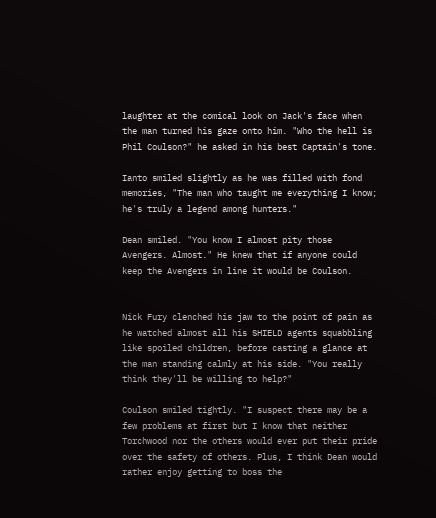laughter at the comical look on Jack's face when the man turned his gaze onto him. "Who the hell is Phil Coulson?" he asked in his best Captain's tone.

Ianto smiled slightly as he was filled with fond memories, "The man who taught me everything I know; he's truly a legend among hunters."

Dean smiled. "You know I almost pity those Avengers. Almost." He knew that if anyone could keep the Avengers in line it would be Coulson.


Nick Fury clenched his jaw to the point of pain as he watched almost all his SHIELD agents squabbling like spoiled children, before casting a glance at the man standing calmly at his side. "You really think they'll be willing to help?"

Coulson smiled tightly. "I suspect there may be a few problems at first but I know that neither Torchwood nor the others would ever put their pride over the safety of others. Plus, I think Dean would rather enjoy getting to boss the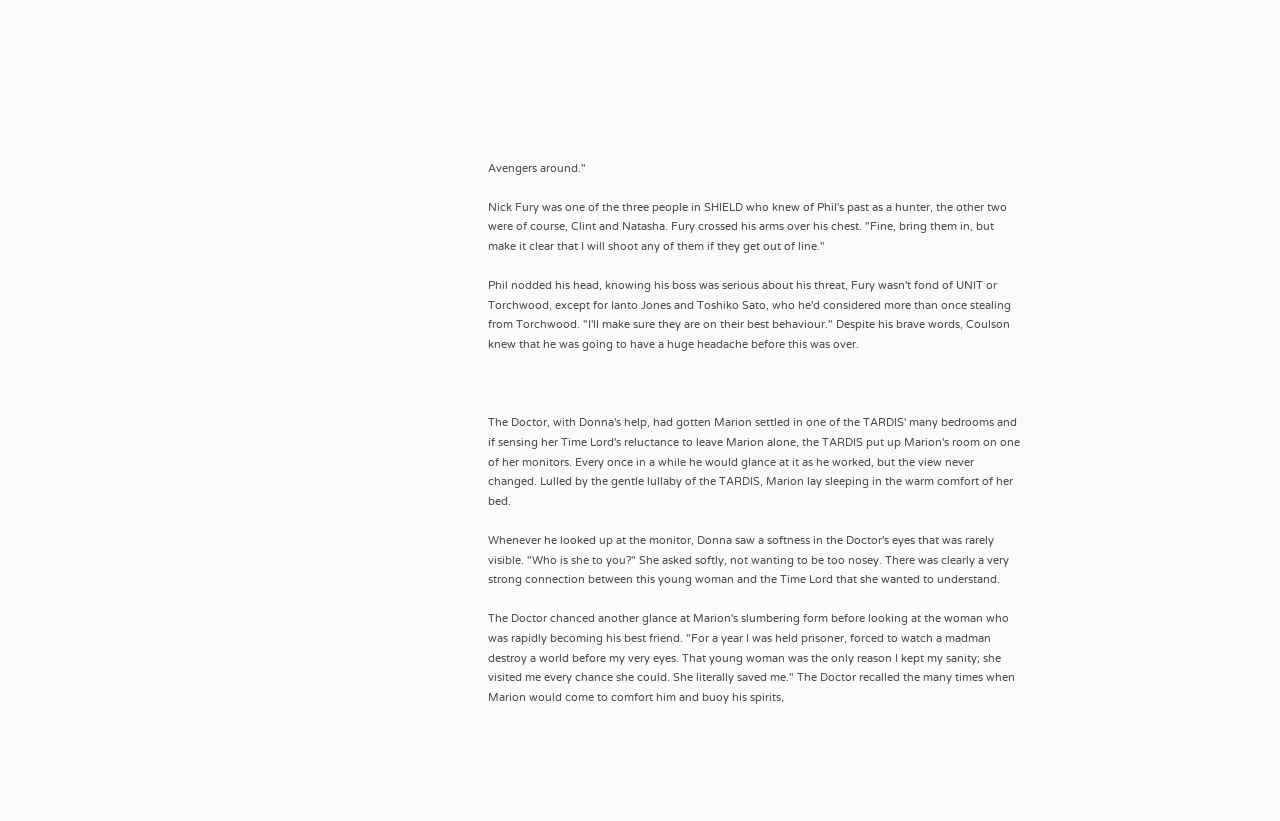Avengers around."

Nick Fury was one of the three people in SHIELD who knew of Phil's past as a hunter, the other two were of course, Clint and Natasha. Fury crossed his arms over his chest. "Fine, bring them in, but make it clear that I will shoot any of them if they get out of line."

Phil nodded his head, knowing his boss was serious about his threat, Fury wasn't fond of UNIT or Torchwood, except for Ianto Jones and Toshiko Sato, who he'd considered more than once stealing from Torchwood. "I'll make sure they are on their best behaviour." Despite his brave words, Coulson knew that he was going to have a huge headache before this was over.



The Doctor, with Donna's help, had gotten Marion settled in one of the TARDIS' many bedrooms and if sensing her Time Lord's reluctance to leave Marion alone, the TARDIS put up Marion's room on one of her monitors. Every once in a while he would glance at it as he worked, but the view never changed. Lulled by the gentle lullaby of the TARDIS, Marion lay sleeping in the warm comfort of her bed.

Whenever he looked up at the monitor, Donna saw a softness in the Doctor's eyes that was rarely visible. "Who is she to you?" She asked softly, not wanting to be too nosey. There was clearly a very strong connection between this young woman and the Time Lord that she wanted to understand.

The Doctor chanced another glance at Marion's slumbering form before looking at the woman who was rapidly becoming his best friend. "For a year I was held prisoner, forced to watch a madman destroy a world before my very eyes. That young woman was the only reason I kept my sanity; she visited me every chance she could. She literally saved me." The Doctor recalled the many times when Marion would come to comfort him and buoy his spirits,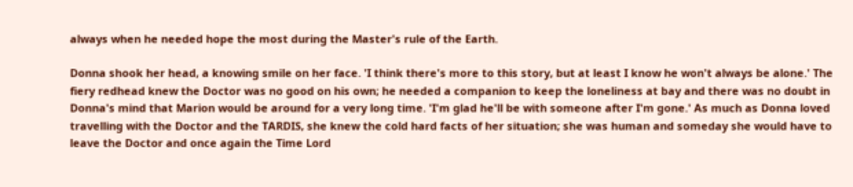always when he needed hope the most during the Master's rule of the Earth.

Donna shook her head, a knowing smile on her face. 'I think there's more to this story, but at least I know he won't always be alone.' The fiery redhead knew the Doctor was no good on his own; he needed a companion to keep the loneliness at bay and there was no doubt in Donna's mind that Marion would be around for a very long time. 'I'm glad he'll be with someone after I'm gone.' As much as Donna loved travelling with the Doctor and the TARDIS, she knew the cold hard facts of her situation; she was human and someday she would have to leave the Doctor and once again the Time Lord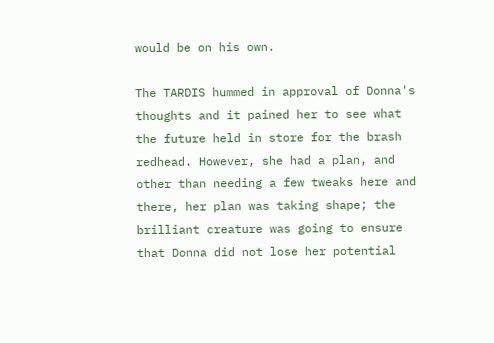would be on his own.

The TARDIS hummed in approval of Donna's thoughts and it pained her to see what the future held in store for the brash redhead. However, she had a plan, and other than needing a few tweaks here and there, her plan was taking shape; the brilliant creature was going to ensure that Donna did not lose her potential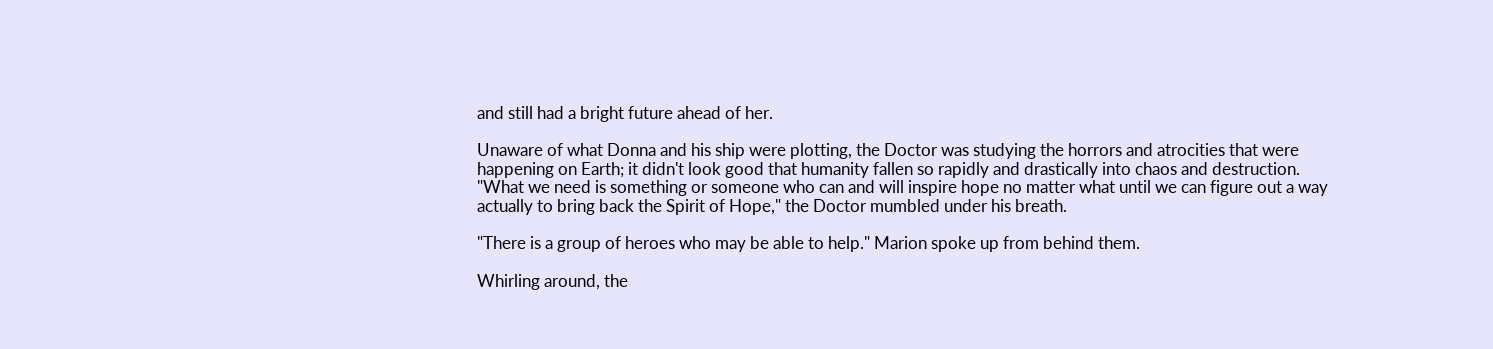and still had a bright future ahead of her.

Unaware of what Donna and his ship were plotting, the Doctor was studying the horrors and atrocities that were happening on Earth; it didn't look good that humanity fallen so rapidly and drastically into chaos and destruction. "What we need is something or someone who can and will inspire hope no matter what until we can figure out a way actually to bring back the Spirit of Hope," the Doctor mumbled under his breath.

"There is a group of heroes who may be able to help." Marion spoke up from behind them.

Whirling around, the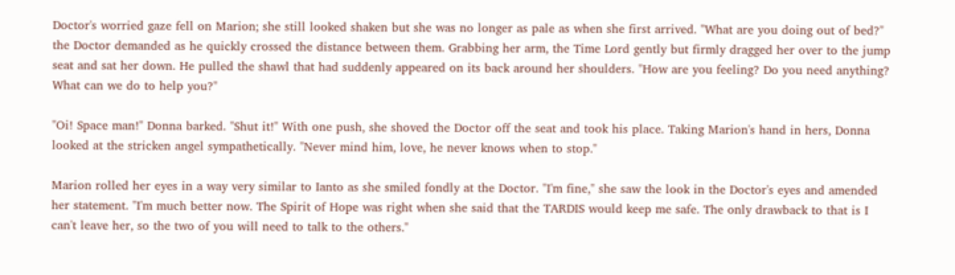Doctor's worried gaze fell on Marion; she still looked shaken but she was no longer as pale as when she first arrived. "What are you doing out of bed?" the Doctor demanded as he quickly crossed the distance between them. Grabbing her arm, the Time Lord gently but firmly dragged her over to the jump seat and sat her down. He pulled the shawl that had suddenly appeared on its back around her shoulders. "How are you feeling? Do you need anything? What can we do to help you?"

"Oi! Space man!" Donna barked. "Shut it!" With one push, she shoved the Doctor off the seat and took his place. Taking Marion's hand in hers, Donna looked at the stricken angel sympathetically. "Never mind him, love, he never knows when to stop."

Marion rolled her eyes in a way very similar to Ianto as she smiled fondly at the Doctor. "I'm fine," she saw the look in the Doctor's eyes and amended her statement. "I'm much better now. The Spirit of Hope was right when she said that the TARDIS would keep me safe. The only drawback to that is I can't leave her, so the two of you will need to talk to the others."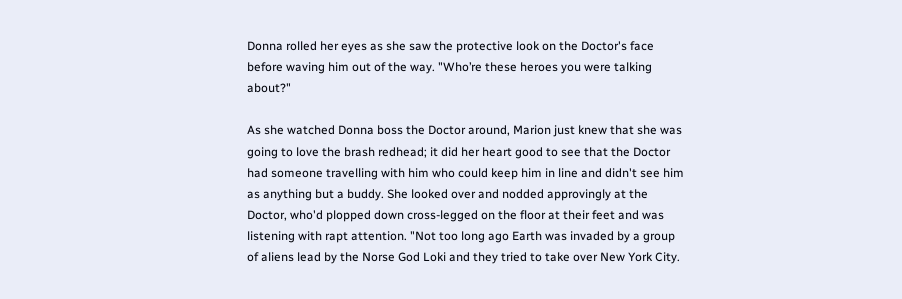Donna rolled her eyes as she saw the protective look on the Doctor's face before waving him out of the way. "Who’re these heroes you were talking about?"

As she watched Donna boss the Doctor around, Marion just knew that she was going to love the brash redhead; it did her heart good to see that the Doctor had someone travelling with him who could keep him in line and didn't see him as anything but a buddy. She looked over and nodded approvingly at the Doctor, who'd plopped down cross-legged on the floor at their feet and was listening with rapt attention. "Not too long ago Earth was invaded by a group of aliens lead by the Norse God Loki and they tried to take over New York City.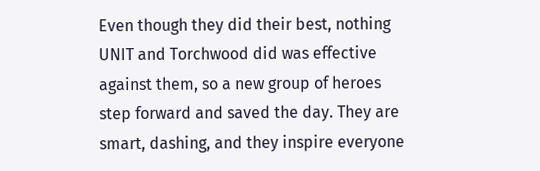Even though they did their best, nothing UNIT and Torchwood did was effective against them, so a new group of heroes step forward and saved the day. They are smart, dashing, and they inspire everyone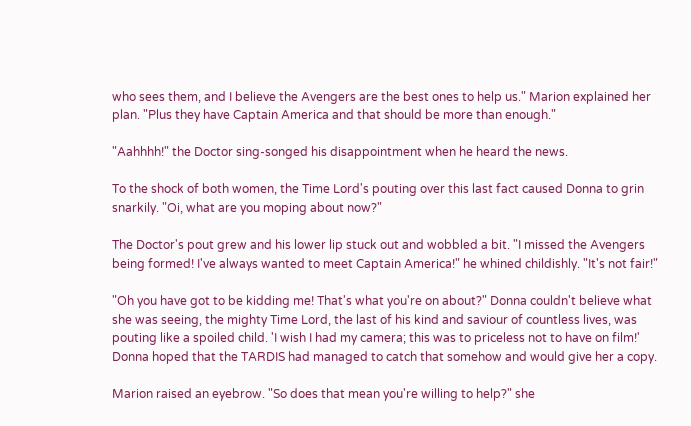who sees them, and I believe the Avengers are the best ones to help us." Marion explained her plan. "Plus they have Captain America and that should be more than enough."

"Aahhhh!" the Doctor sing-songed his disappointment when he heard the news.

To the shock of both women, the Time Lord's pouting over this last fact caused Donna to grin snarkily. "Oi, what are you moping about now?"

The Doctor's pout grew and his lower lip stuck out and wobbled a bit. "I missed the Avengers being formed! I've always wanted to meet Captain America!" he whined childishly. "It's not fair!"

"Oh you have got to be kidding me! That's what you're on about?" Donna couldn't believe what she was seeing, the mighty Time Lord, the last of his kind and saviour of countless lives, was pouting like a spoiled child. 'I wish I had my camera; this was to priceless not to have on film!' Donna hoped that the TARDIS had managed to catch that somehow and would give her a copy.

Marion raised an eyebrow. "So does that mean you're willing to help?" she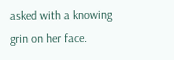asked with a knowing grin on her face.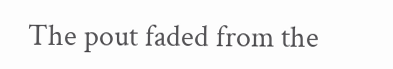The pout faded from the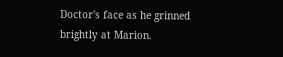Doctor's face as he grinned brightly at Marion.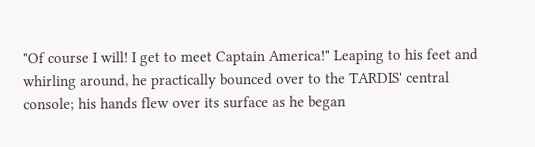"Of course I will! I get to meet Captain America!" Leaping to his feet and whirling around, he practically bounced over to the TARDIS' central console; his hands flew over its surface as he began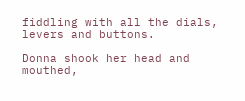fiddling with all the dials, levers and buttons.

Donna shook her head and mouthed,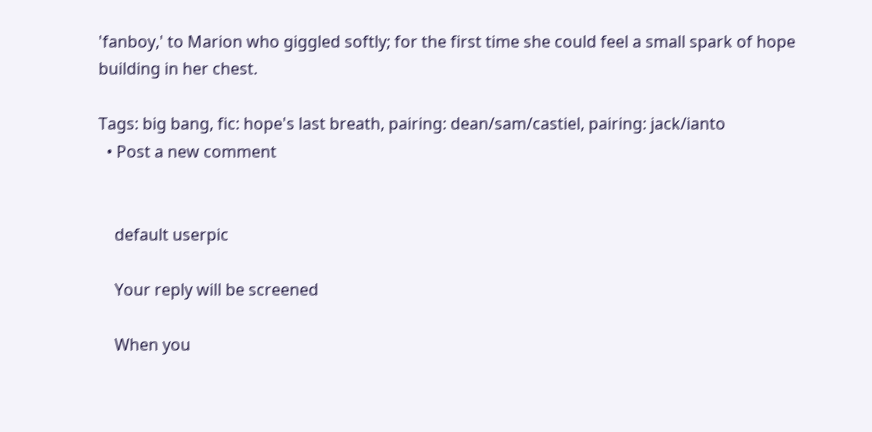'fanboy,' to Marion who giggled softly; for the first time she could feel a small spark of hope building in her chest.

Tags: big bang, fic: hope's last breath, pairing: dean/sam/castiel, pairing: jack/ianto
  • Post a new comment


    default userpic

    Your reply will be screened

    When you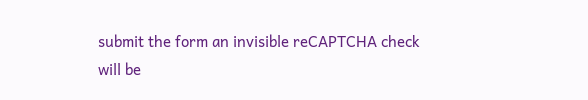submit the form an invisible reCAPTCHA check will be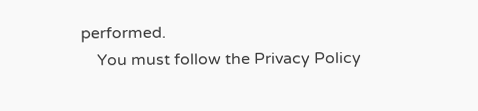performed.
    You must follow the Privacy Policy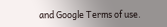and Google Terms of use.